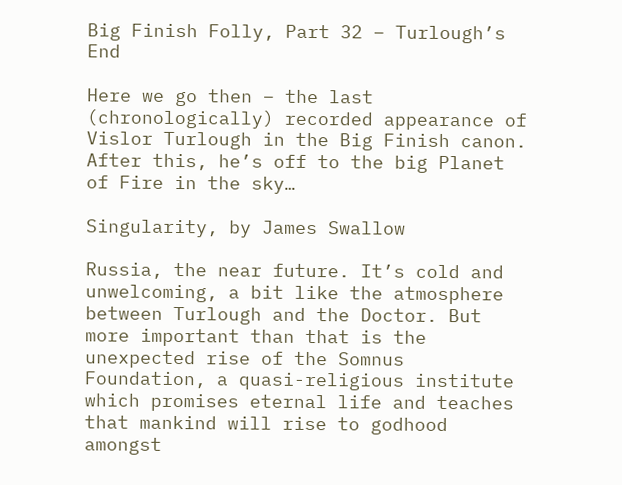Big Finish Folly, Part 32 – Turlough’s End

Here we go then – the last (chronologically) recorded appearance of Vislor Turlough in the Big Finish canon. After this, he’s off to the big Planet of Fire in the sky…

Singularity, by James Swallow

Russia, the near future. It’s cold and unwelcoming, a bit like the atmosphere between Turlough and the Doctor. But more important than that is the unexpected rise of the Somnus Foundation, a quasi-religious institute which promises eternal life and teaches that mankind will rise to godhood amongst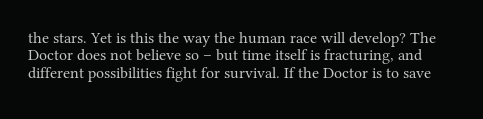the stars. Yet is this the way the human race will develop? The Doctor does not believe so – but time itself is fracturing, and different possibilities fight for survival. If the Doctor is to save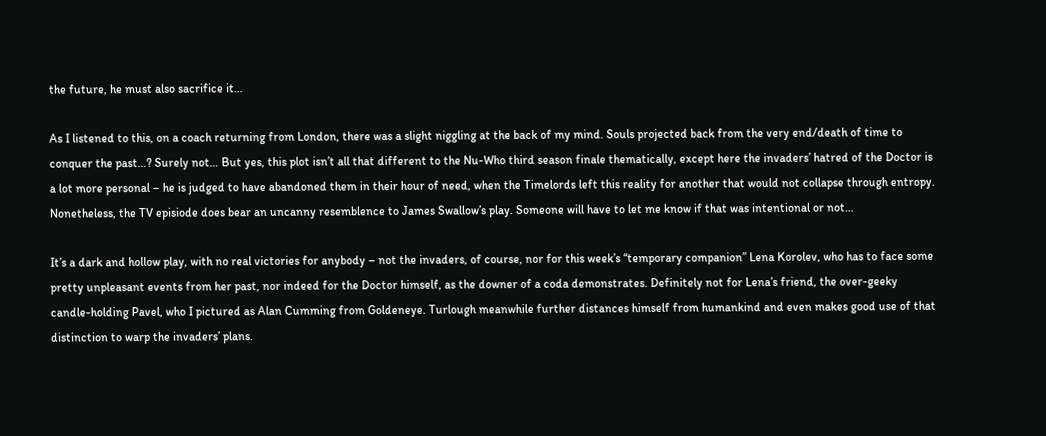the future, he must also sacrifice it…

As I listened to this, on a coach returning from London, there was a slight niggling at the back of my mind. Souls projected back from the very end/death of time to conquer the past…? Surely not… But yes, this plot isn’t all that different to the Nu-Who third season finale thematically, except here the invaders’ hatred of the Doctor is a lot more personal – he is judged to have abandoned them in their hour of need, when the Timelords left this reality for another that would not collapse through entropy. Nonetheless, the TV episiode does bear an uncanny resemblence to James Swallow’s play. Someone will have to let me know if that was intentional or not…

It’s a dark and hollow play, with no real victories for anybody – not the invaders, of course, nor for this week’s “temporary companion” Lena Korolev, who has to face some pretty unpleasant events from her past, nor indeed for the Doctor himself, as the downer of a coda demonstrates. Definitely not for Lena’s friend, the over-geeky candle-holding Pavel, who I pictured as Alan Cumming from Goldeneye. Turlough meanwhile further distances himself from humankind and even makes good use of that distinction to warp the invaders’ plans.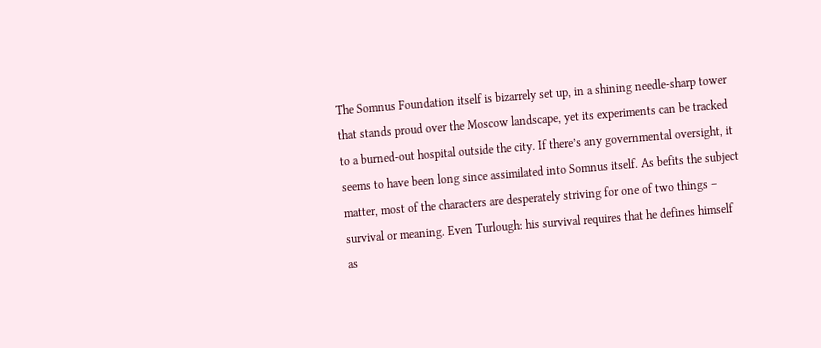The Somnus Foundation itself is bizarrely set up, in a shining needle-sharp tower that stands proud over the Moscow landscape, yet its experiments can be tracked to a burned-out hospital outside the city. If there’s any governmental oversight, it seems to have been long since assimilated into Somnus itself. As befits the subject matter, most of the characters are desperately striving for one of two things – survival or meaning. Even Turlough: his survival requires that he defines himself as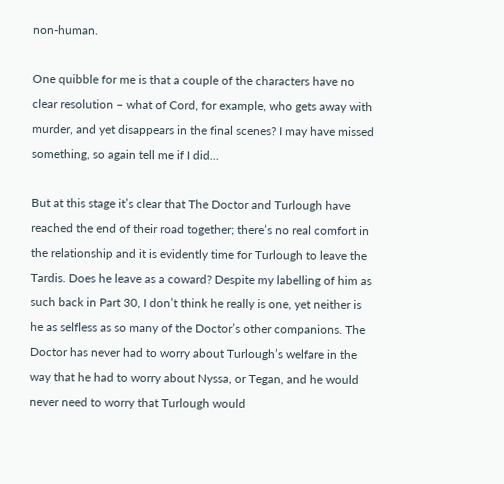non-human.

One quibble for me is that a couple of the characters have no clear resolution – what of Cord, for example, who gets away with murder, and yet disappears in the final scenes? I may have missed something, so again tell me if I did…

But at this stage it’s clear that The Doctor and Turlough have reached the end of their road together; there’s no real comfort in the relationship and it is evidently time for Turlough to leave the Tardis. Does he leave as a coward? Despite my labelling of him as such back in Part 30, I don’t think he really is one, yet neither is he as selfless as so many of the Doctor’s other companions. The Doctor has never had to worry about Turlough’s welfare in the way that he had to worry about Nyssa, or Tegan, and he would never need to worry that Turlough would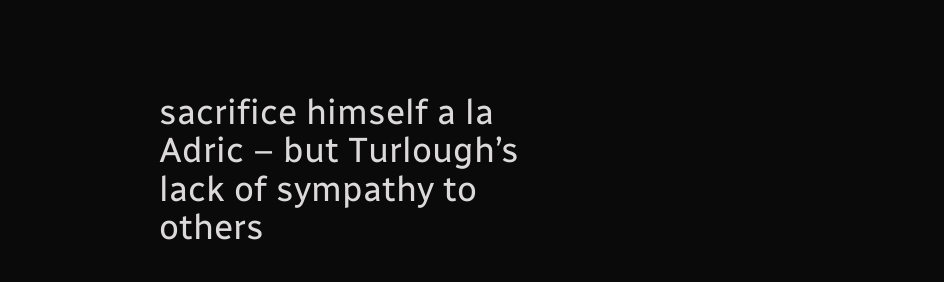sacrifice himself a la Adric – but Turlough’s lack of sympathy to others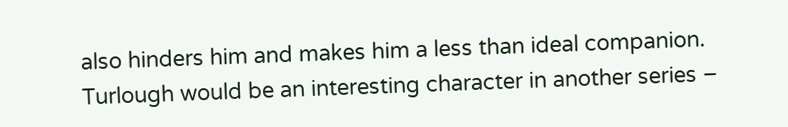also hinders him and makes him a less than ideal companion. Turlough would be an interesting character in another series –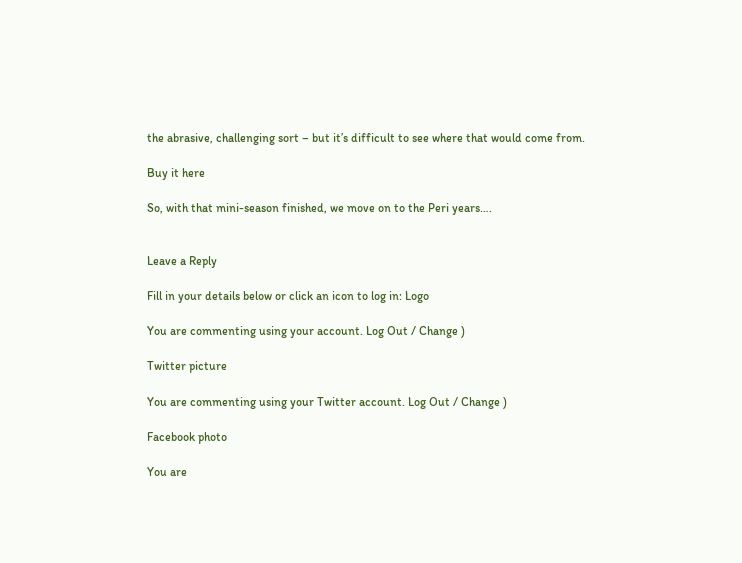the abrasive, challenging sort – but it’s difficult to see where that would come from.

Buy it here

So, with that mini-season finished, we move on to the Peri years….


Leave a Reply

Fill in your details below or click an icon to log in: Logo

You are commenting using your account. Log Out / Change )

Twitter picture

You are commenting using your Twitter account. Log Out / Change )

Facebook photo

You are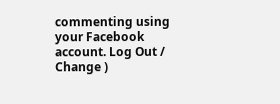commenting using your Facebook account. Log Out / Change )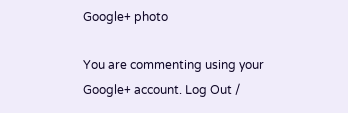Google+ photo

You are commenting using your Google+ account. Log Out /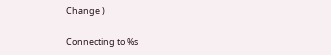Change )

Connecting to %s